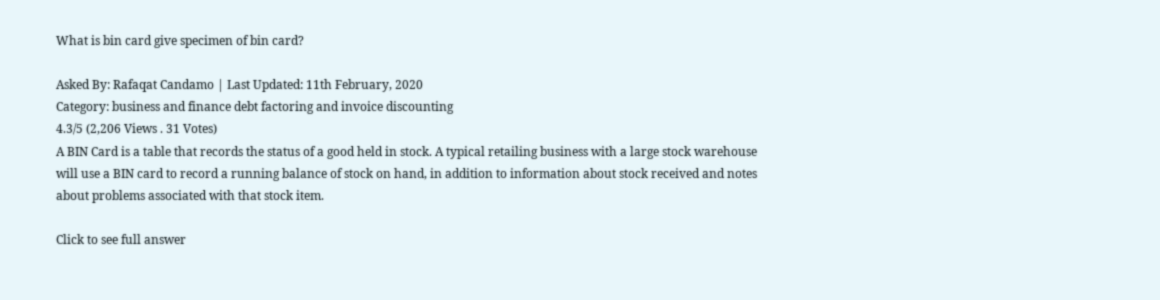What is bin card give specimen of bin card?

Asked By: Rafaqat Candamo | Last Updated: 11th February, 2020
Category: business and finance debt factoring and invoice discounting
4.3/5 (2,206 Views . 31 Votes)
A BIN Card is a table that records the status of a good held in stock. A typical retailing business with a large stock warehouse will use a BIN card to record a running balance of stock on hand, in addition to information about stock received and notes about problems associated with that stock item.

Click to see full answer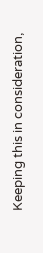Keeping this in consideration,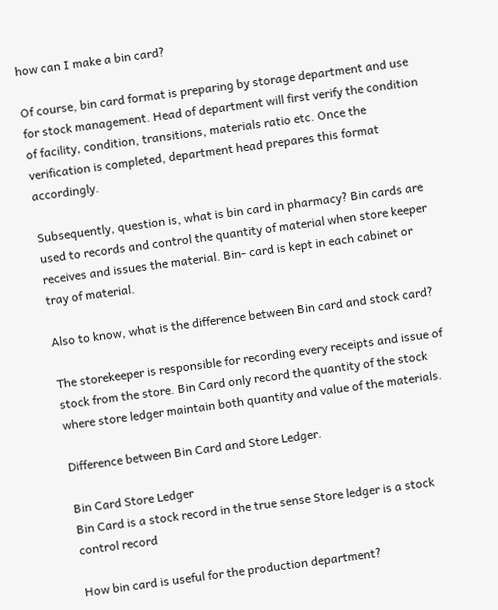how can I make a bin card?

Of course, bin card format is preparing by storage department and use for stock management. Head of department will first verify the condition of facility, condition, transitions, materials ratio etc. Once the verification is completed, department head prepares this format accordingly.

Subsequently, question is, what is bin card in pharmacy? Bin cards are used to records and control the quantity of material when store keeper receives and issues the material. Bin- card is kept in each cabinet or tray of material.

Also to know, what is the difference between Bin card and stock card?

The storekeeper is responsible for recording every receipts and issue of stock from the store. Bin Card only record the quantity of the stock where store ledger maintain both quantity and value of the materials.

Difference between Bin Card and Store Ledger.

Bin Card Store Ledger
Bin Card is a stock record in the true sense Store ledger is a stock control record

How bin card is useful for the production department?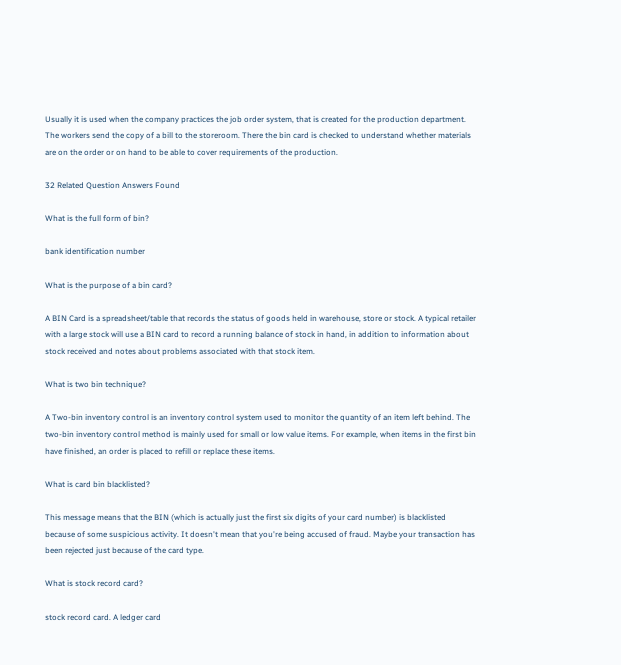Usually it is used when the company practices the job order system, that is created for the production department. The workers send the copy of a bill to the storeroom. There the bin card is checked to understand whether materials are on the order or on hand to be able to cover requirements of the production.

32 Related Question Answers Found

What is the full form of bin?

bank identification number

What is the purpose of a bin card?

A BIN Card is a spreadsheet/table that records the status of goods held in warehouse, store or stock. A typical retailer with a large stock will use a BIN card to record a running balance of stock in hand, in addition to information about stock received and notes about problems associated with that stock item.

What is two bin technique?

A Two-bin inventory control is an inventory control system used to monitor the quantity of an item left behind. The two-bin inventory control method is mainly used for small or low value items. For example, when items in the first bin have finished, an order is placed to refill or replace these items.

What is card bin blacklisted?

This message means that the BIN (which is actually just the first six digits of your card number) is blacklisted because of some suspicious activity. It doesn't mean that you're being accused of fraud. Maybe your transaction has been rejected just because of the card type.

What is stock record card?

stock record card. A ledger card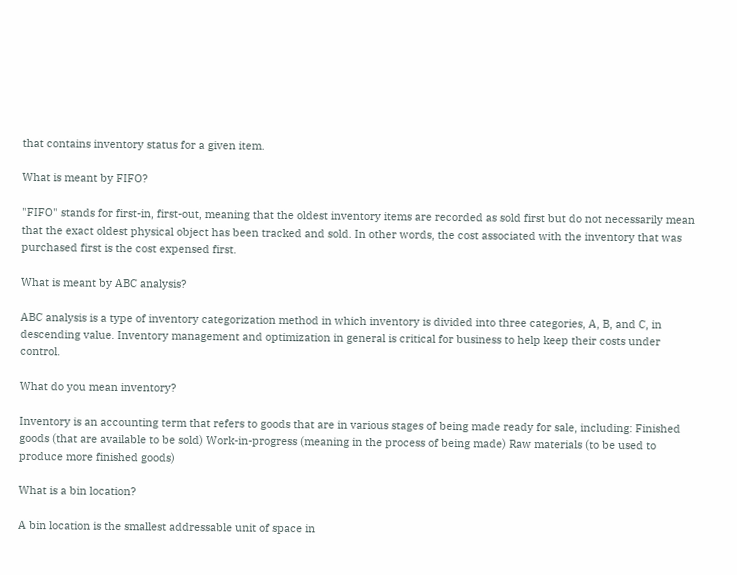that contains inventory status for a given item.

What is meant by FIFO?

"FIFO" stands for first-in, first-out, meaning that the oldest inventory items are recorded as sold first but do not necessarily mean that the exact oldest physical object has been tracked and sold. In other words, the cost associated with the inventory that was purchased first is the cost expensed first.

What is meant by ABC analysis?

ABC analysis is a type of inventory categorization method in which inventory is divided into three categories, A, B, and C, in descending value. Inventory management and optimization in general is critical for business to help keep their costs under control.

What do you mean inventory?

Inventory is an accounting term that refers to goods that are in various stages of being made ready for sale, including: Finished goods (that are available to be sold) Work-in-progress (meaning in the process of being made) Raw materials (to be used to produce more finished goods)

What is a bin location?

A bin location is the smallest addressable unit of space in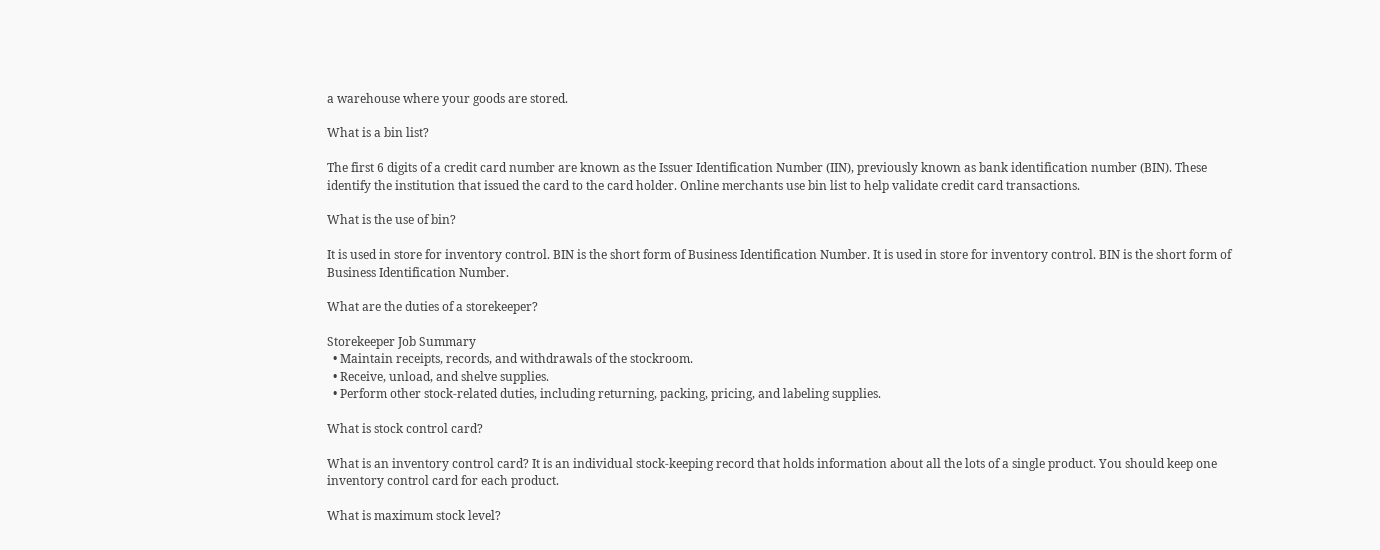a warehouse where your goods are stored.

What is a bin list?

The first 6 digits of a credit card number are known as the Issuer Identification Number (IIN), previously known as bank identification number (BIN). These identify the institution that issued the card to the card holder. Online merchants use bin list to help validate credit card transactions.

What is the use of bin?

It is used in store for inventory control. BIN is the short form of Business Identification Number. It is used in store for inventory control. BIN is the short form of Business Identification Number.

What are the duties of a storekeeper?

Storekeeper Job Summary
  • Maintain receipts, records, and withdrawals of the stockroom.
  • Receive, unload, and shelve supplies.
  • Perform other stock-related duties, including returning, packing, pricing, and labeling supplies.

What is stock control card?

What is an inventory control card? It is an individual stock-keeping record that holds information about all the lots of a single product. You should keep one inventory control card for each product.

What is maximum stock level?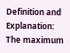Definition and Explanation:
The maximum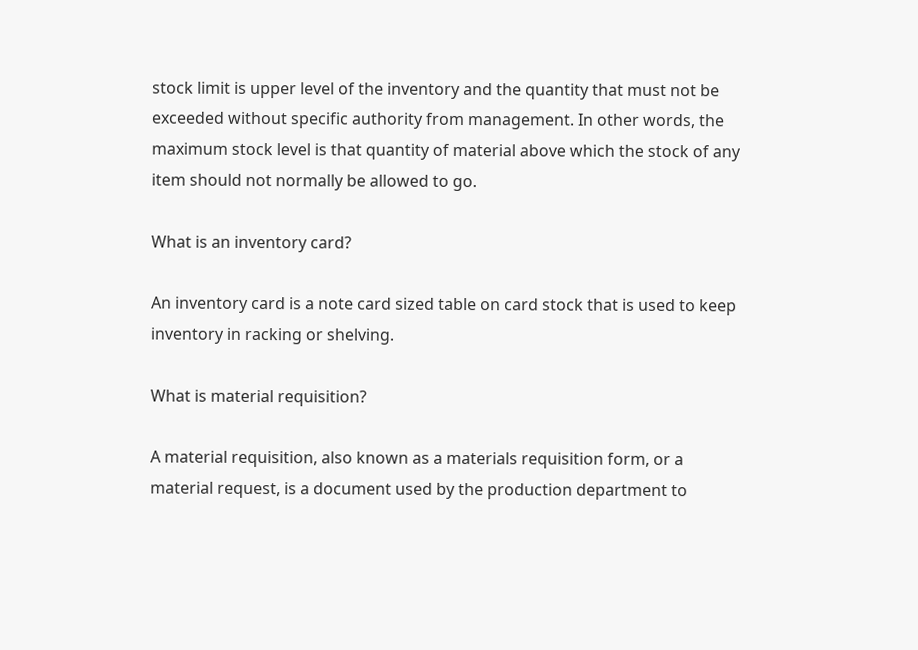stock limit is upper level of the inventory and the quantity that must not be exceeded without specific authority from management. In other words, the maximum stock level is that quantity of material above which the stock of any item should not normally be allowed to go.

What is an inventory card?

An inventory card is a note card sized table on card stock that is used to keep inventory in racking or shelving.

What is material requisition?

A material requisition, also known as a materials requisition form, or a material request, is a document used by the production department to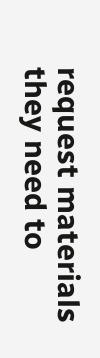request materials they need to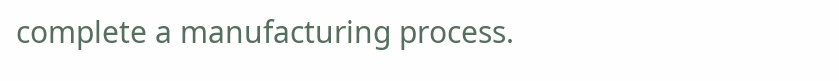complete a manufacturing process.